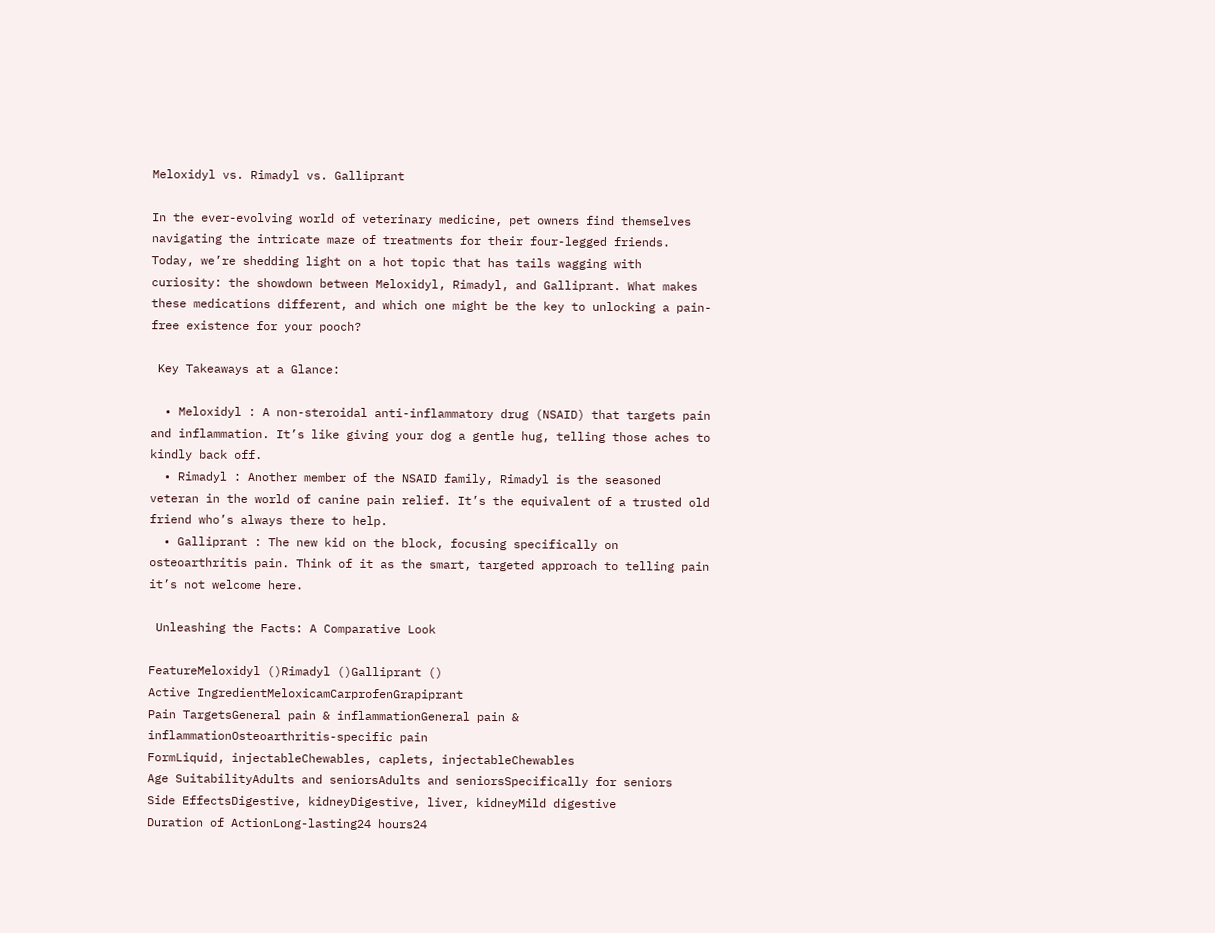Meloxidyl vs. Rimadyl vs. Galliprant

In the ever-evolving world of veterinary medicine, pet owners find themselves navigating the intricate maze of treatments for their four-legged friends. Today, we’re shedding light on a hot topic that has tails wagging with curiosity: the showdown between Meloxidyl, Rimadyl, and Galliprant. What makes these medications different, and which one might be the key to unlocking a pain-free existence for your pooch?

 Key Takeaways at a Glance:

  • Meloxidyl : A non-steroidal anti-inflammatory drug (NSAID) that targets pain and inflammation. It’s like giving your dog a gentle hug, telling those aches to kindly back off.
  • Rimadyl : Another member of the NSAID family, Rimadyl is the seasoned veteran in the world of canine pain relief. It’s the equivalent of a trusted old friend who’s always there to help.
  • Galliprant : The new kid on the block, focusing specifically on osteoarthritis pain. Think of it as the smart, targeted approach to telling pain it’s not welcome here.

 Unleashing the Facts: A Comparative Look

FeatureMeloxidyl ()Rimadyl ()Galliprant ()
Active IngredientMeloxicamCarprofenGrapiprant
Pain TargetsGeneral pain & inflammationGeneral pain & inflammationOsteoarthritis-specific pain
FormLiquid, injectableChewables, caplets, injectableChewables
Age SuitabilityAdults and seniorsAdults and seniorsSpecifically for seniors
Side EffectsDigestive, kidneyDigestive, liver, kidneyMild digestive
Duration of ActionLong-lasting24 hours24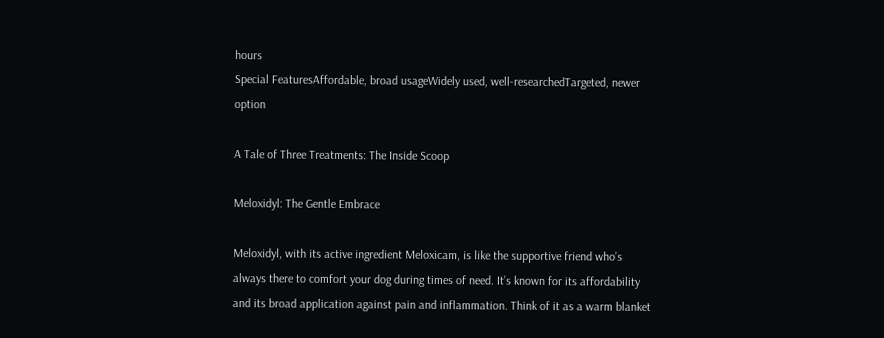hours
Special FeaturesAffordable, broad usageWidely used, well-researchedTargeted, newer option

A Tale of Three Treatments: The Inside Scoop

Meloxidyl: The Gentle Embrace

Meloxidyl, with its active ingredient Meloxicam, is like the supportive friend who’s always there to comfort your dog during times of need. It’s known for its affordability and its broad application against pain and inflammation. Think of it as a warm blanket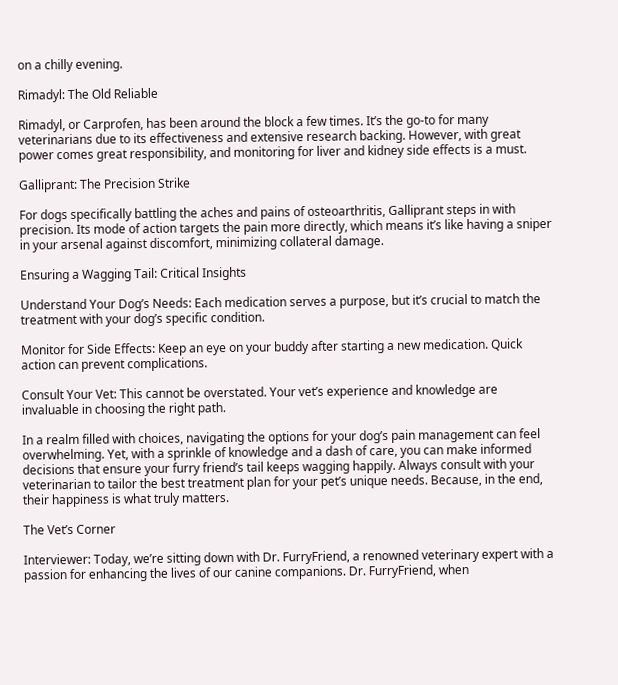on a chilly evening.

Rimadyl: The Old Reliable

Rimadyl, or Carprofen, has been around the block a few times. It’s the go-to for many veterinarians due to its effectiveness and extensive research backing. However, with great power comes great responsibility, and monitoring for liver and kidney side effects is a must.

Galliprant: The Precision Strike

For dogs specifically battling the aches and pains of osteoarthritis, Galliprant steps in with precision. Its mode of action targets the pain more directly, which means it’s like having a sniper in your arsenal against discomfort, minimizing collateral damage.

Ensuring a Wagging Tail: Critical Insights

Understand Your Dog’s Needs: Each medication serves a purpose, but it’s crucial to match the treatment with your dog’s specific condition.

Monitor for Side Effects: Keep an eye on your buddy after starting a new medication. Quick action can prevent complications.

Consult Your Vet: This cannot be overstated. Your vet’s experience and knowledge are invaluable in choosing the right path.

In a realm filled with choices, navigating the options for your dog’s pain management can feel overwhelming. Yet, with a sprinkle of knowledge and a dash of care, you can make informed decisions that ensure your furry friend’s tail keeps wagging happily. Always consult with your veterinarian to tailor the best treatment plan for your pet’s unique needs. Because, in the end, their happiness is what truly matters.

The Vet’s Corner

Interviewer: Today, we’re sitting down with Dr. FurryFriend, a renowned veterinary expert with a passion for enhancing the lives of our canine companions. Dr. FurryFriend, when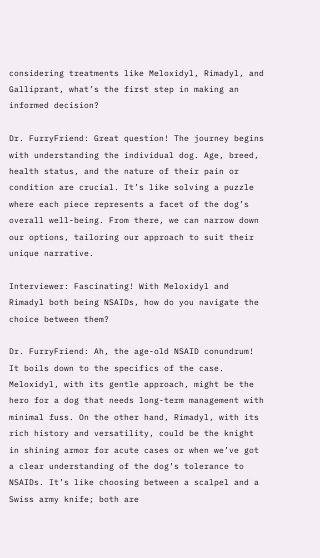considering treatments like Meloxidyl, Rimadyl, and Galliprant, what’s the first step in making an informed decision?

Dr. FurryFriend: Great question! The journey begins with understanding the individual dog. Age, breed, health status, and the nature of their pain or condition are crucial. It’s like solving a puzzle where each piece represents a facet of the dog’s overall well-being. From there, we can narrow down our options, tailoring our approach to suit their unique narrative.

Interviewer: Fascinating! With Meloxidyl and Rimadyl both being NSAIDs, how do you navigate the choice between them?

Dr. FurryFriend: Ah, the age-old NSAID conundrum! It boils down to the specifics of the case. Meloxidyl, with its gentle approach, might be the hero for a dog that needs long-term management with minimal fuss. On the other hand, Rimadyl, with its rich history and versatility, could be the knight in shining armor for acute cases or when we’ve got a clear understanding of the dog’s tolerance to NSAIDs. It’s like choosing between a scalpel and a Swiss army knife; both are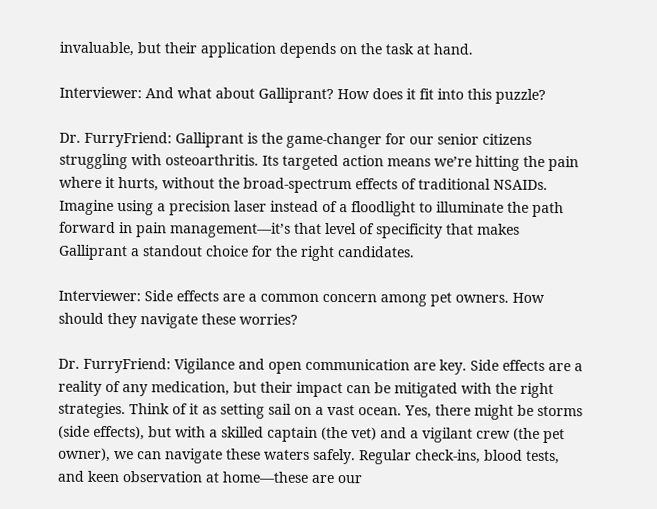invaluable, but their application depends on the task at hand.

Interviewer: And what about Galliprant? How does it fit into this puzzle?

Dr. FurryFriend: Galliprant is the game-changer for our senior citizens struggling with osteoarthritis. Its targeted action means we’re hitting the pain where it hurts, without the broad-spectrum effects of traditional NSAIDs. Imagine using a precision laser instead of a floodlight to illuminate the path forward in pain management—it’s that level of specificity that makes Galliprant a standout choice for the right candidates.

Interviewer: Side effects are a common concern among pet owners. How should they navigate these worries?

Dr. FurryFriend: Vigilance and open communication are key. Side effects are a reality of any medication, but their impact can be mitigated with the right strategies. Think of it as setting sail on a vast ocean. Yes, there might be storms (side effects), but with a skilled captain (the vet) and a vigilant crew (the pet owner), we can navigate these waters safely. Regular check-ins, blood tests, and keen observation at home—these are our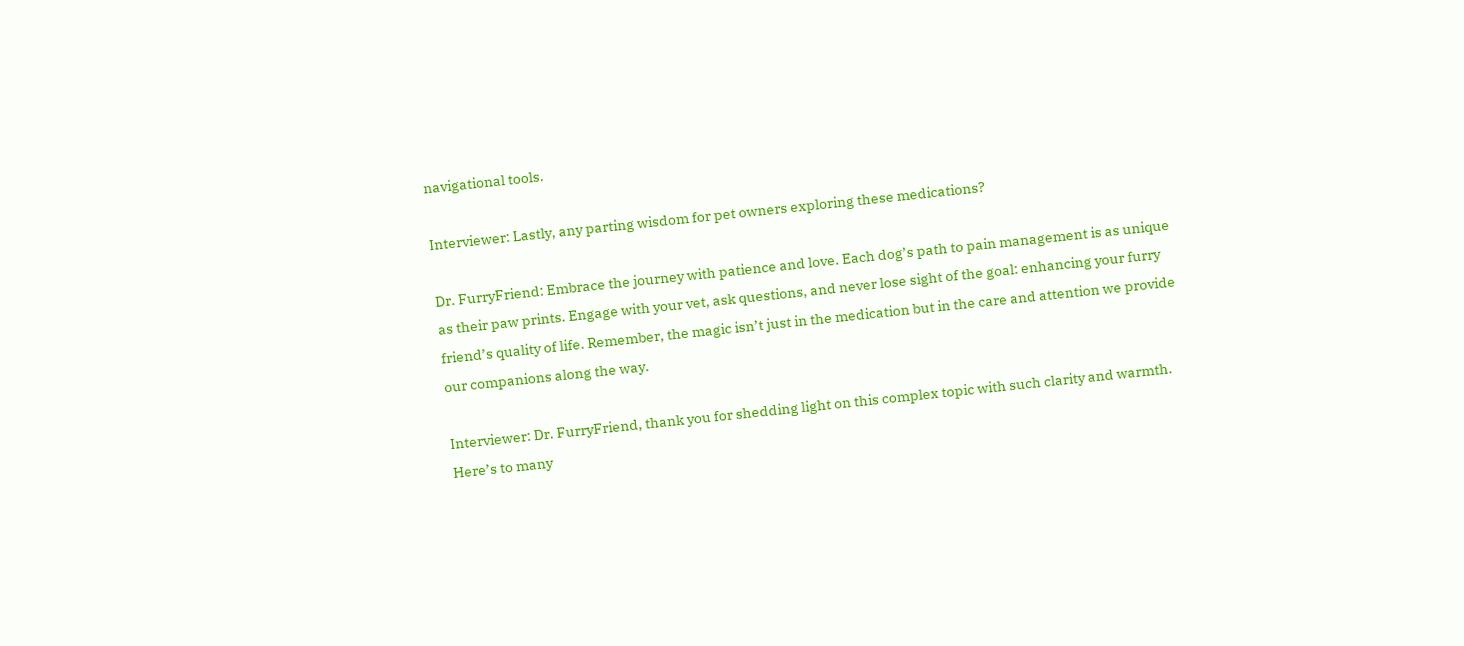navigational tools.

Interviewer: Lastly, any parting wisdom for pet owners exploring these medications?

Dr. FurryFriend: Embrace the journey with patience and love. Each dog’s path to pain management is as unique as their paw prints. Engage with your vet, ask questions, and never lose sight of the goal: enhancing your furry friend’s quality of life. Remember, the magic isn’t just in the medication but in the care and attention we provide our companions along the way.

Interviewer: Dr. FurryFriend, thank you for shedding light on this complex topic with such clarity and warmth. Here’s to many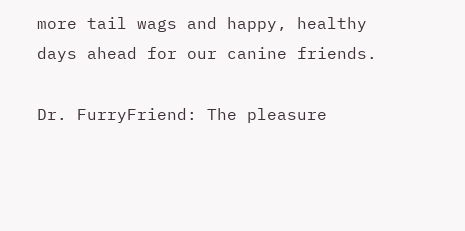more tail wags and happy, healthy days ahead for our canine friends.

Dr. FurryFriend: The pleasure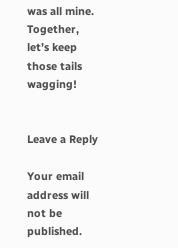was all mine. Together, let’s keep those tails wagging!


Leave a Reply

Your email address will not be published.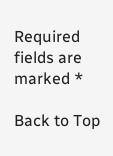Required fields are marked *

Back to Top